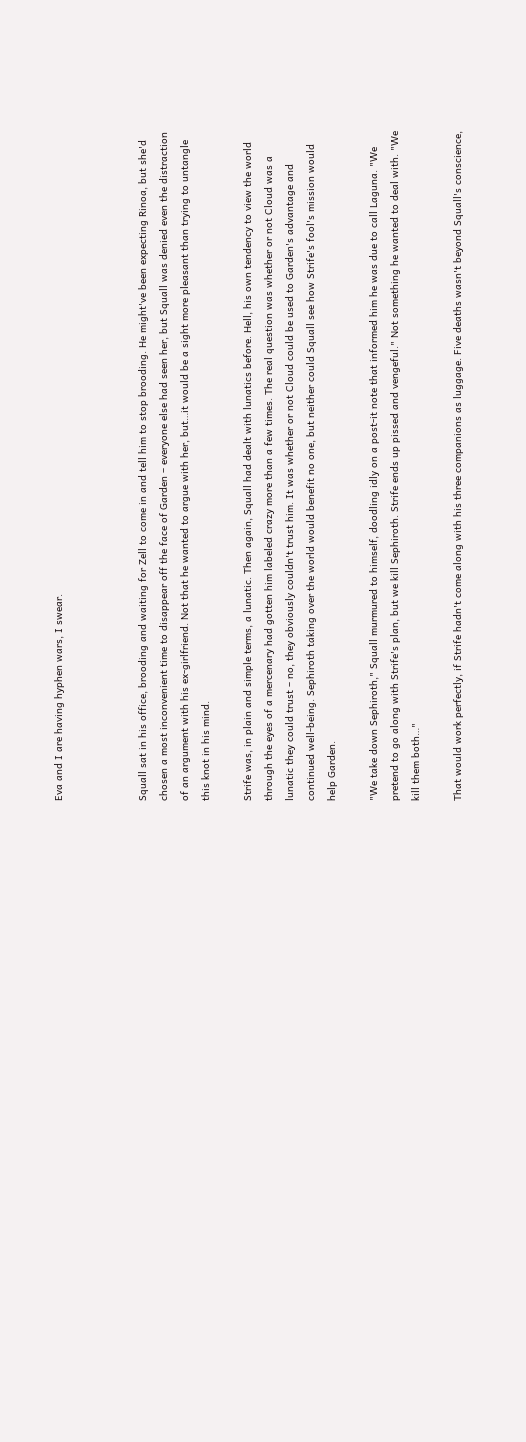Eva and I are having hyphen wars, I swear.



Squall sat in his office, brooding and waiting for Zell to come in and tell him to stop brooding. He might've been expecting Rinoa, but she'd chosen a most inconvenient time to disappear off the face of Garden – everyone else had seen her, but Squall was denied even the distraction of an argument with his ex-girlfriend. Not that he wanted to argue with her, but…it would be a sight more pleasant than trying to untangle this knot in his mind.

Strife was, in plain and simple terms, a lunatic. Then again, Squall had dealt with lunatics before. Hell, his own tendency to view the world through the eyes of a mercenary had gotten him labeled crazy more than a few times. The real question was whether or not Cloud was a lunatic they could trust – no, they obviously couldn't trust him. It was whether or not Cloud could be used to Garden's advantage and continued well-being. Sephiroth taking over the world would benefit no one, but neither could Squall see how Strife's fool's mission would help Garden.

"We take down Sephiroth," Squall murmured to himself, doodling idly on a post-it note that informed him he was due to call Laguna. "We pretend to go along with Strife's plan, but we kill Sephiroth. Strife ends up pissed and vengeful." Not something he wanted to deal with. "We kill them both…"

That would work perfectly, if Strife hadn't come along with his three companions as luggage. Five deaths wasn't beyond Squall's conscience,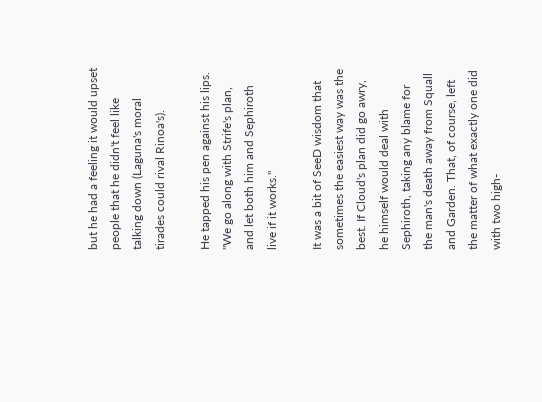but he had a feeling it would upset people that he didn't feel like talking down (Laguna's moral tirades could rival Rinoa's).

He tapped his pen against his lips. "We go along with Strife's plan, and let both him and Sephiroth live if it works."

It was a bit of SeeD wisdom that sometimes the easiest way was the best. If Cloud's plan did go awry, he himself would deal with Sephiroth, taking any blame for the man's death away from Squall and Garden. That, of course, left the matter of what exactly one did with two high-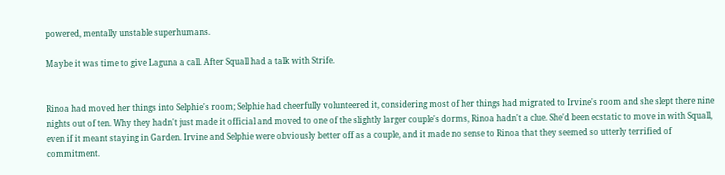powered, mentally unstable superhumans.

Maybe it was time to give Laguna a call. After Squall had a talk with Strife.


Rinoa had moved her things into Selphie's room; Selphie had cheerfully volunteered it, considering most of her things had migrated to Irvine's room and she slept there nine nights out of ten. Why they hadn't just made it official and moved to one of the slightly larger couple's dorms, Rinoa hadn't a clue. She'd been ecstatic to move in with Squall, even if it meant staying in Garden. Irvine and Selphie were obviously better off as a couple, and it made no sense to Rinoa that they seemed so utterly terrified of commitment.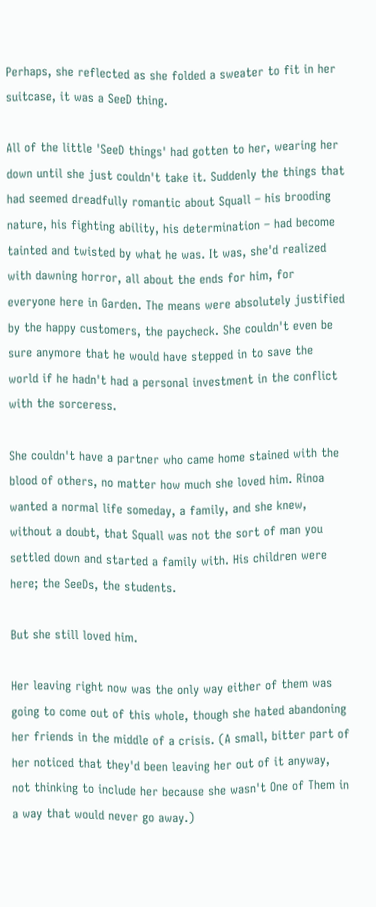Perhaps, she reflected as she folded a sweater to fit in her suitcase, it was a SeeD thing.

All of the little 'SeeD things' had gotten to her, wearing her down until she just couldn't take it. Suddenly the things that had seemed dreadfully romantic about Squall – his brooding nature, his fighting ability, his determination – had become tainted and twisted by what he was. It was, she'd realized with dawning horror, all about the ends for him, for everyone here in Garden. The means were absolutely justified by the happy customers, the paycheck. She couldn't even be sure anymore that he would have stepped in to save the world if he hadn't had a personal investment in the conflict with the sorceress.

She couldn't have a partner who came home stained with the blood of others, no matter how much she loved him. Rinoa wanted a normal life someday, a family, and she knew, without a doubt, that Squall was not the sort of man you settled down and started a family with. His children were here; the SeeDs, the students.

But she still loved him.

Her leaving right now was the only way either of them was going to come out of this whole, though she hated abandoning her friends in the middle of a crisis. (A small, bitter part of her noticed that they'd been leaving her out of it anyway, not thinking to include her because she wasn't One of Them in a way that would never go away.)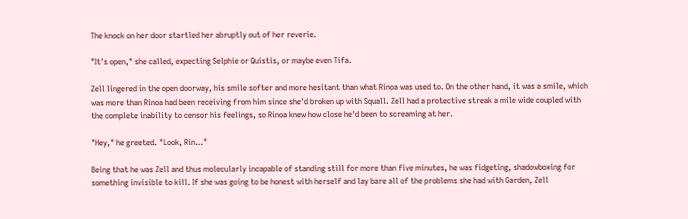The knock on her door startled her abruptly out of her reverie.

"It's open," she called, expecting Selphie or Quistis, or maybe even Tifa.

Zell lingered in the open doorway, his smile softer and more hesitant than what Rinoa was used to. On the other hand, it was a smile, which was more than Rinoa had been receiving from him since she'd broken up with Squall. Zell had a protective streak a mile wide coupled with the complete inability to censor his feelings, so Rinoa knew how close he'd been to screaming at her.

"Hey," he greeted. "Look, Rin…"

Being that he was Zell and thus molecularly incapable of standing still for more than five minutes, he was fidgeting, shadowboxing for something invisible to kill. If she was going to be honest with herself and lay bare all of the problems she had with Garden, Zell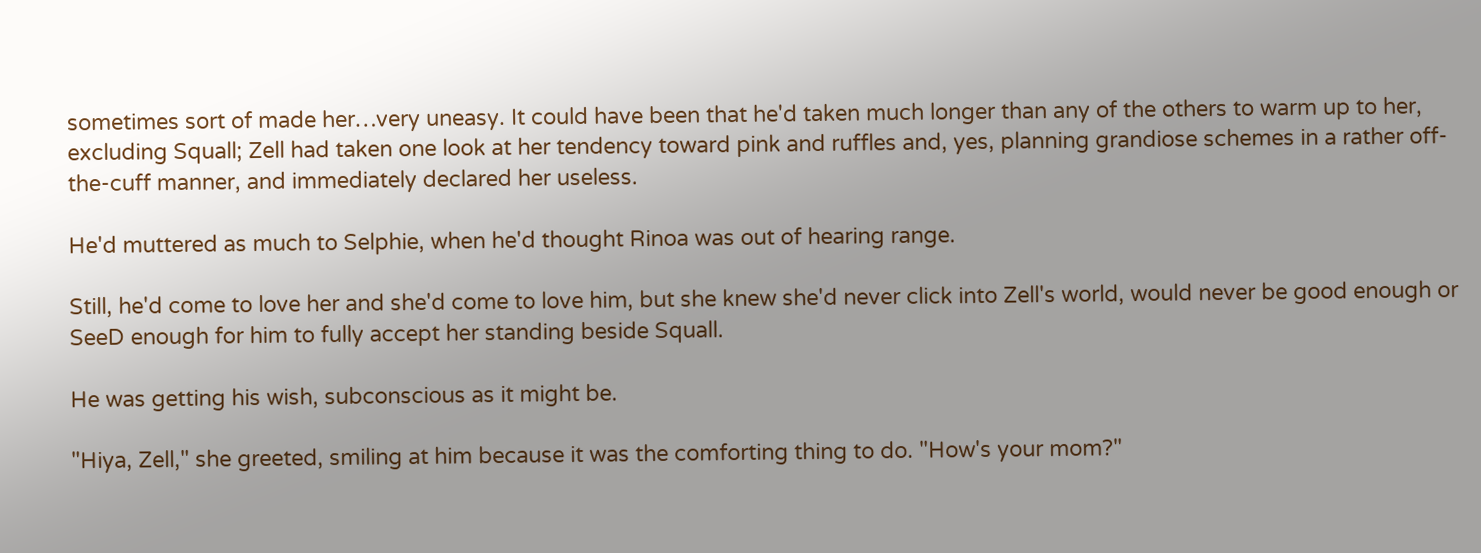sometimes sort of made her…very uneasy. It could have been that he'd taken much longer than any of the others to warm up to her, excluding Squall; Zell had taken one look at her tendency toward pink and ruffles and, yes, planning grandiose schemes in a rather off-the-cuff manner, and immediately declared her useless.

He'd muttered as much to Selphie, when he'd thought Rinoa was out of hearing range.

Still, he'd come to love her and she'd come to love him, but she knew she'd never click into Zell's world, would never be good enough or SeeD enough for him to fully accept her standing beside Squall.

He was getting his wish, subconscious as it might be.

"Hiya, Zell," she greeted, smiling at him because it was the comforting thing to do. "How's your mom?"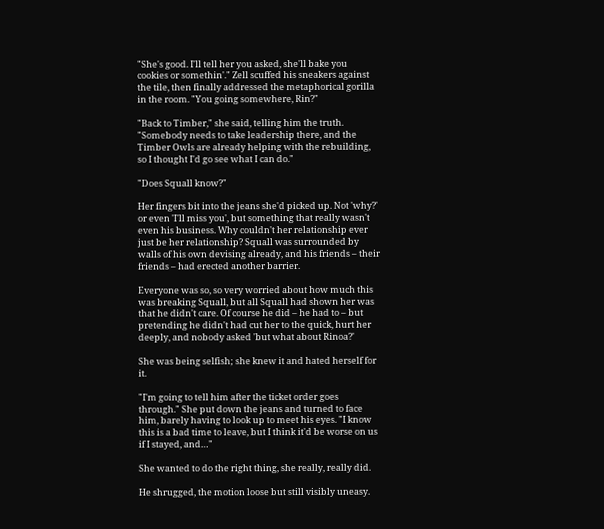"She's good. I'll tell her you asked, she'll bake you cookies or somethin'." Zell scuffed his sneakers against the tile, then finally addressed the metaphorical gorilla in the room. "You going somewhere, Rin?"

"Back to Timber," she said, telling him the truth. "Somebody needs to take leadership there, and the Timber Owls are already helping with the rebuilding, so I thought I'd go see what I can do."

"Does Squall know?"

Her fingers bit into the jeans she'd picked up. Not 'why?' or even 'I'll miss you', but something that really wasn't even his business. Why couldn't her relationship ever just be her relationship? Squall was surrounded by walls of his own devising already, and his friends – their friends – had erected another barrier.

Everyone was so, so very worried about how much this was breaking Squall, but all Squall had shown her was that he didn't care. Of course he did – he had to – but pretending he didn't had cut her to the quick, hurt her deeply, and nobody asked 'but what about Rinoa?'

She was being selfish; she knew it and hated herself for it.

"I'm going to tell him after the ticket order goes through." She put down the jeans and turned to face him, barely having to look up to meet his eyes. "I know this is a bad time to leave, but I think it'd be worse on us if I stayed, and…"

She wanted to do the right thing, she really, really did.

He shrugged, the motion loose but still visibly uneasy.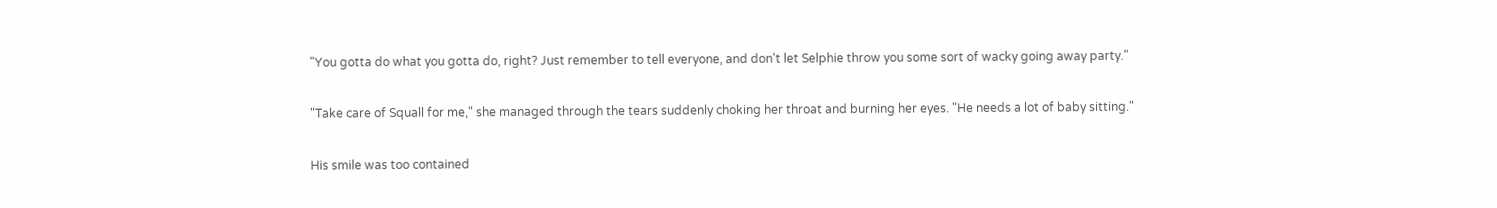"You gotta do what you gotta do, right? Just remember to tell everyone, and don't let Selphie throw you some sort of wacky going away party."

"Take care of Squall for me," she managed through the tears suddenly choking her throat and burning her eyes. "He needs a lot of baby sitting."

His smile was too contained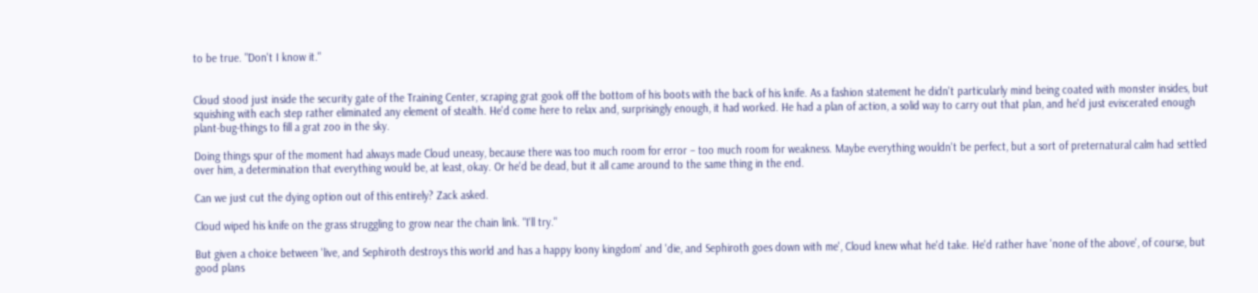to be true. "Don't I know it."


Cloud stood just inside the security gate of the Training Center, scraping grat gook off the bottom of his boots with the back of his knife. As a fashion statement he didn't particularly mind being coated with monster insides, but squishing with each step rather eliminated any element of stealth. He'd come here to relax and, surprisingly enough, it had worked. He had a plan of action, a solid way to carry out that plan, and he'd just eviscerated enough plant-bug-things to fill a grat zoo in the sky.

Doing things spur of the moment had always made Cloud uneasy, because there was too much room for error – too much room for weakness. Maybe everything wouldn't be perfect, but a sort of preternatural calm had settled over him, a determination that everything would be, at least, okay. Or he'd be dead, but it all came around to the same thing in the end.

Can we just cut the dying option out of this entirely? Zack asked.

Cloud wiped his knife on the grass struggling to grow near the chain link. "I'll try."

But given a choice between 'live, and Sephiroth destroys this world and has a happy loony kingdom' and 'die, and Sephiroth goes down with me', Cloud knew what he'd take. He'd rather have 'none of the above', of course, but good plans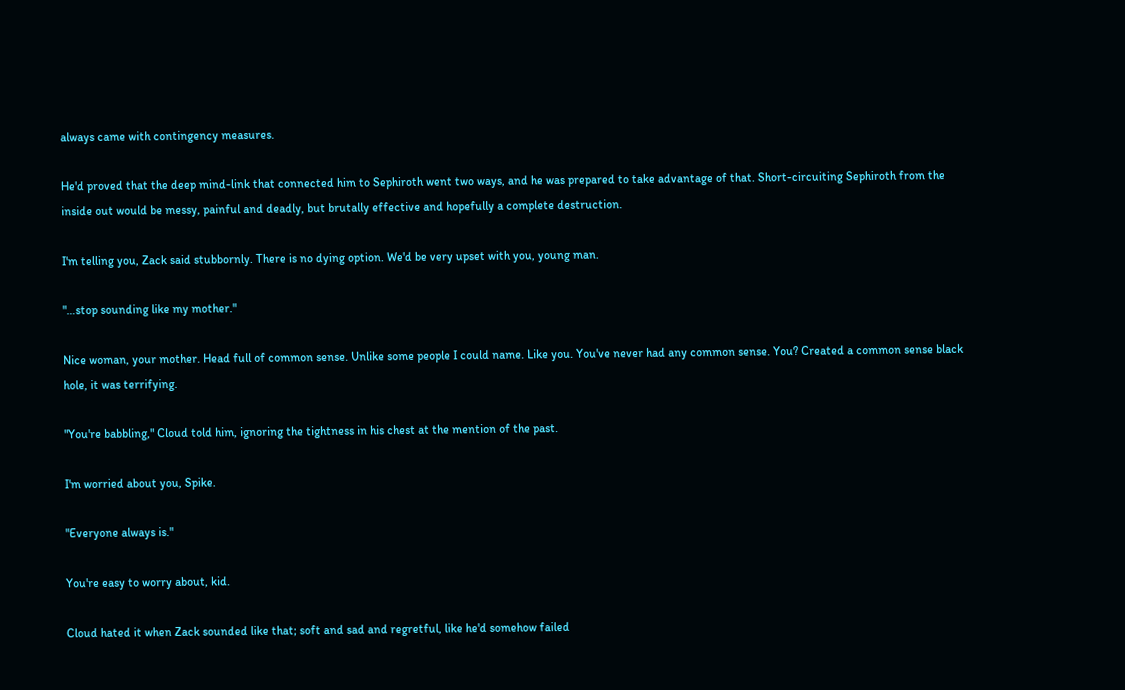always came with contingency measures.

He'd proved that the deep mind-link that connected him to Sephiroth went two ways, and he was prepared to take advantage of that. Short-circuiting Sephiroth from the inside out would be messy, painful and deadly, but brutally effective and hopefully a complete destruction.

I'm telling you, Zack said stubbornly. There is no dying option. We'd be very upset with you, young man.

"…stop sounding like my mother."

Nice woman, your mother. Head full of common sense. Unlike some people I could name. Like you. You've never had any common sense. You? Created a common sense black hole, it was terrifying.

"You're babbling," Cloud told him, ignoring the tightness in his chest at the mention of the past.

I'm worried about you, Spike.

"Everyone always is."

You're easy to worry about, kid.

Cloud hated it when Zack sounded like that; soft and sad and regretful, like he'd somehow failed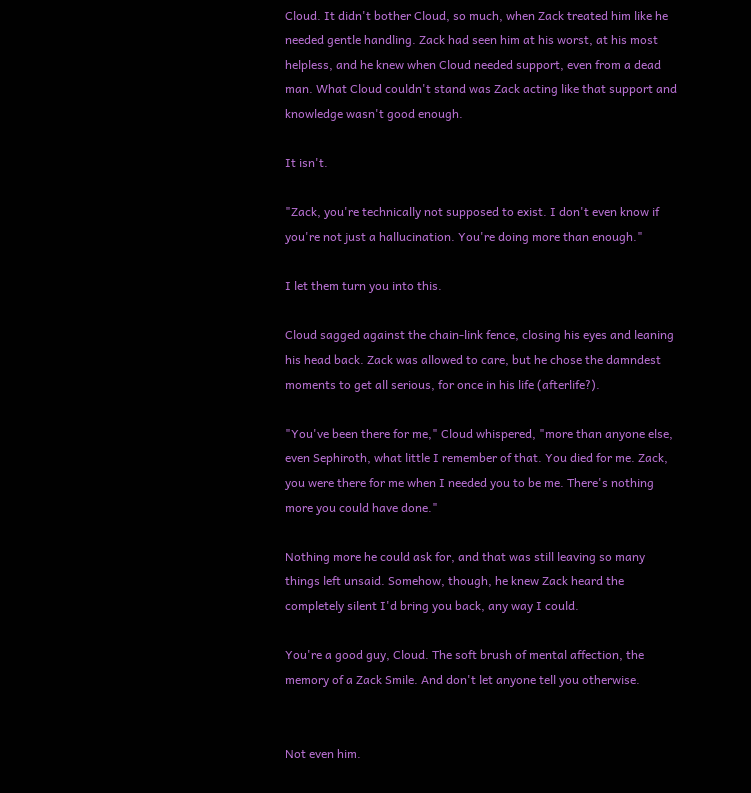Cloud. It didn't bother Cloud, so much, when Zack treated him like he needed gentle handling. Zack had seen him at his worst, at his most helpless, and he knew when Cloud needed support, even from a dead man. What Cloud couldn't stand was Zack acting like that support and knowledge wasn't good enough.

It isn't.

"Zack, you're technically not supposed to exist. I don't even know if you're not just a hallucination. You're doing more than enough."

I let them turn you into this.

Cloud sagged against the chain-link fence, closing his eyes and leaning his head back. Zack was allowed to care, but he chose the damndest moments to get all serious, for once in his life (afterlife?).

"You've been there for me," Cloud whispered, "more than anyone else, even Sephiroth, what little I remember of that. You died for me. Zack, you were there for me when I needed you to be me. There's nothing more you could have done."

Nothing more he could ask for, and that was still leaving so many things left unsaid. Somehow, though, he knew Zack heard the completely silent I'd bring you back, any way I could.

You're a good guy, Cloud. The soft brush of mental affection, the memory of a Zack Smile. And don't let anyone tell you otherwise.


Not even him.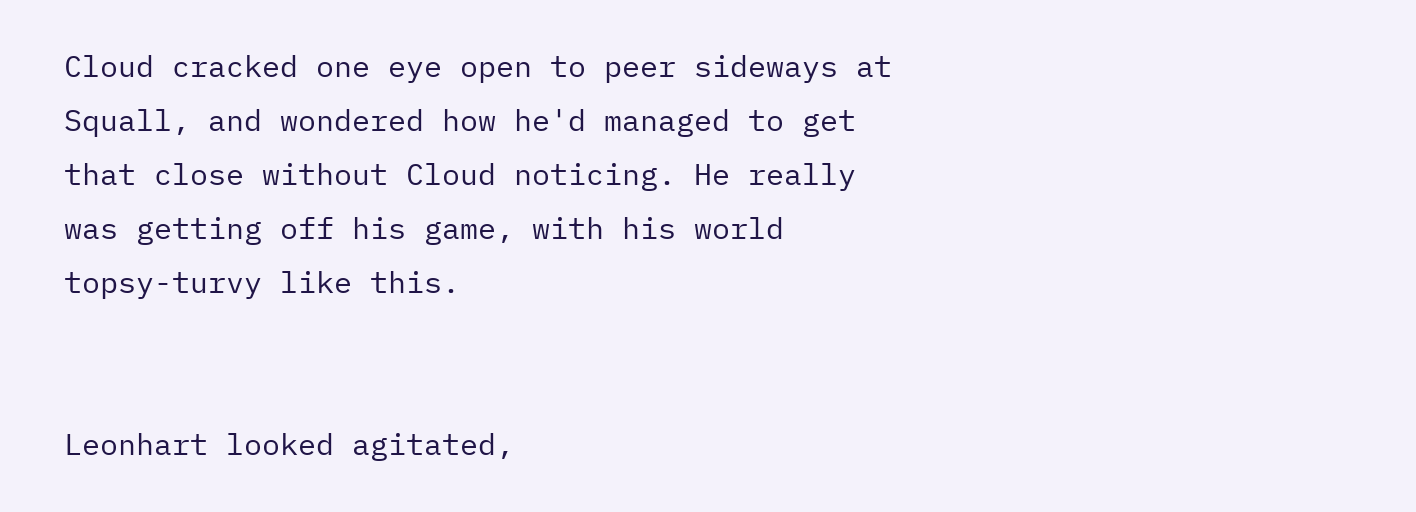Cloud cracked one eye open to peer sideways at Squall, and wondered how he'd managed to get that close without Cloud noticing. He really was getting off his game, with his world topsy-turvy like this.


Leonhart looked agitated,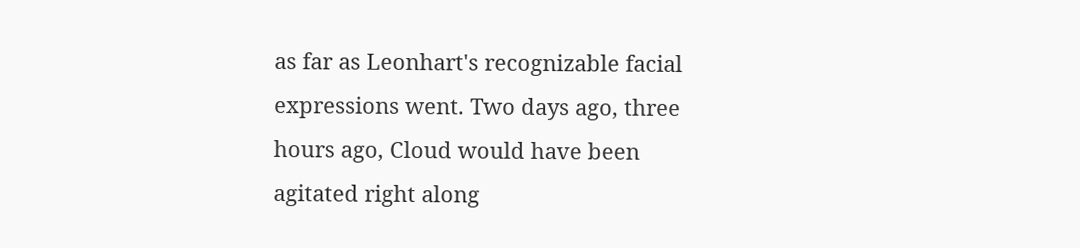as far as Leonhart's recognizable facial expressions went. Two days ago, three hours ago, Cloud would have been agitated right along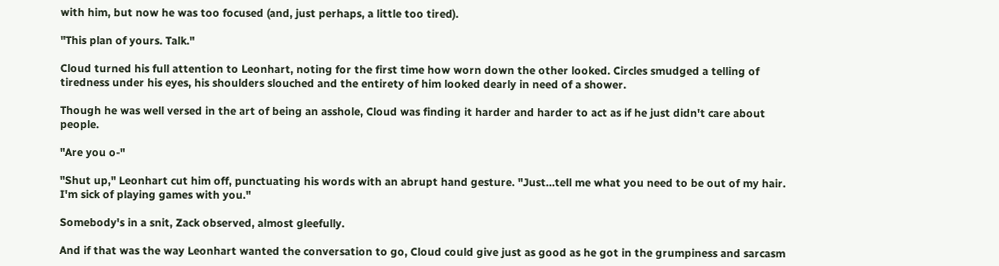with him, but now he was too focused (and, just perhaps, a little too tired).

"This plan of yours. Talk."

Cloud turned his full attention to Leonhart, noting for the first time how worn down the other looked. Circles smudged a telling of tiredness under his eyes, his shoulders slouched and the entirety of him looked dearly in need of a shower.

Though he was well versed in the art of being an asshole, Cloud was finding it harder and harder to act as if he just didn't care about people.

"Are you o-"

"Shut up," Leonhart cut him off, punctuating his words with an abrupt hand gesture. "Just…tell me what you need to be out of my hair. I'm sick of playing games with you."

Somebody's in a snit, Zack observed, almost gleefully.

And if that was the way Leonhart wanted the conversation to go, Cloud could give just as good as he got in the grumpiness and sarcasm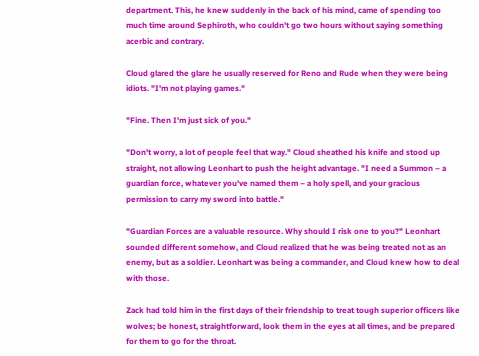department. This, he knew suddenly in the back of his mind, came of spending too much time around Sephiroth, who couldn't go two hours without saying something acerbic and contrary.

Cloud glared the glare he usually reserved for Reno and Rude when they were being idiots. "I'm not playing games."

"Fine. Then I'm just sick of you."

"Don't worry, a lot of people feel that way." Cloud sheathed his knife and stood up straight, not allowing Leonhart to push the height advantage. "I need a Summon – a guardian force, whatever you've named them – a holy spell, and your gracious permission to carry my sword into battle."

"Guardian Forces are a valuable resource. Why should I risk one to you?" Leonhart sounded different somehow, and Cloud realized that he was being treated not as an enemy, but as a soldier. Leonhart was being a commander, and Cloud knew how to deal with those.

Zack had told him in the first days of their friendship to treat tough superior officers like wolves; be honest, straightforward, look them in the eyes at all times, and be prepared for them to go for the throat.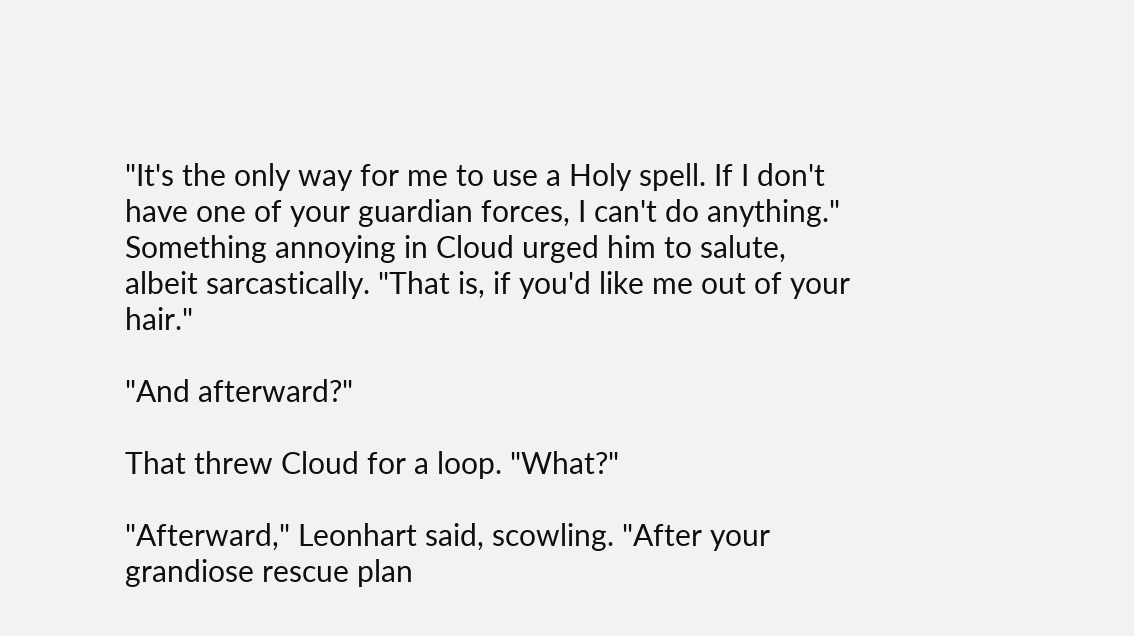"It's the only way for me to use a Holy spell. If I don't have one of your guardian forces, I can't do anything." Something annoying in Cloud urged him to salute, albeit sarcastically. "That is, if you'd like me out of your hair."

"And afterward?"

That threw Cloud for a loop. "What?"

"Afterward," Leonhart said, scowling. "After your grandiose rescue plan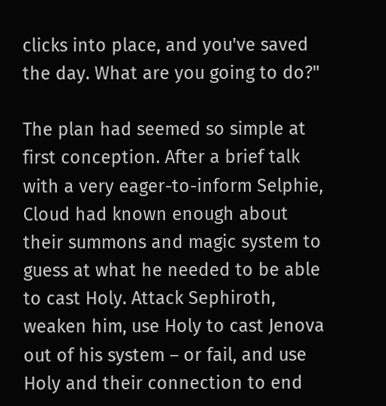clicks into place, and you've saved the day. What are you going to do?"

The plan had seemed so simple at first conception. After a brief talk with a very eager-to-inform Selphie, Cloud had known enough about their summons and magic system to guess at what he needed to be able to cast Holy. Attack Sephiroth, weaken him, use Holy to cast Jenova out of his system – or fail, and use Holy and their connection to end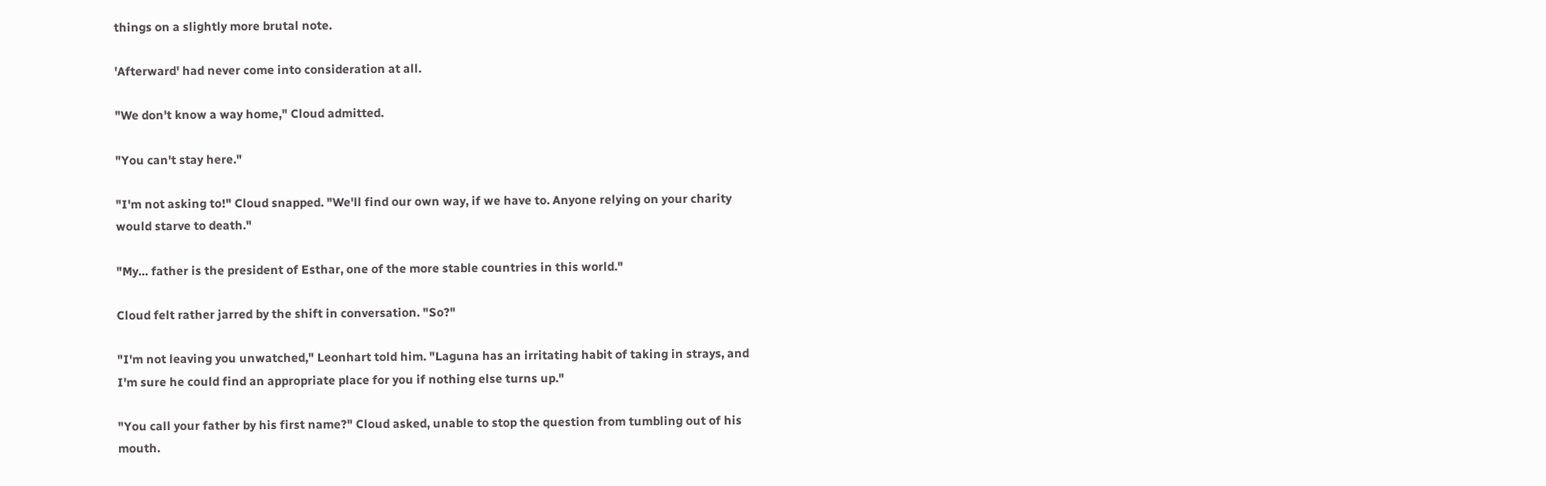things on a slightly more brutal note.

'Afterward' had never come into consideration at all.

"We don't know a way home," Cloud admitted.

"You can't stay here."

"I'm not asking to!" Cloud snapped. "We'll find our own way, if we have to. Anyone relying on your charity would starve to death."

"My… father is the president of Esthar, one of the more stable countries in this world."

Cloud felt rather jarred by the shift in conversation. "So?"

"I'm not leaving you unwatched," Leonhart told him. "Laguna has an irritating habit of taking in strays, and I'm sure he could find an appropriate place for you if nothing else turns up."

"You call your father by his first name?" Cloud asked, unable to stop the question from tumbling out of his mouth.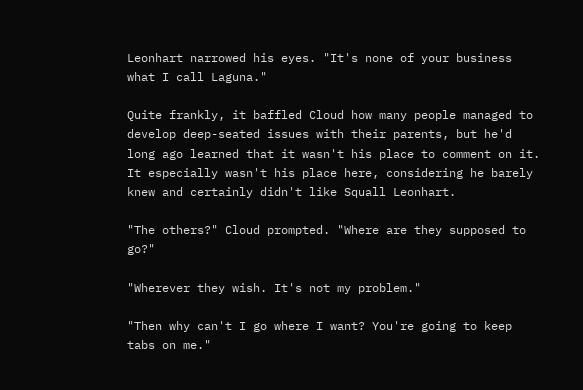Leonhart narrowed his eyes. "It's none of your business what I call Laguna."

Quite frankly, it baffled Cloud how many people managed to develop deep-seated issues with their parents, but he'd long ago learned that it wasn't his place to comment on it. It especially wasn't his place here, considering he barely knew and certainly didn't like Squall Leonhart.

"The others?" Cloud prompted. "Where are they supposed to go?"

"Wherever they wish. It's not my problem."

"Then why can't I go where I want? You're going to keep tabs on me."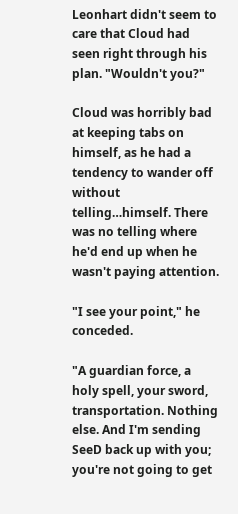Leonhart didn't seem to care that Cloud had seen right through his plan. "Wouldn't you?"

Cloud was horribly bad at keeping tabs on himself, as he had a tendency to wander off without telling…himself. There was no telling where he'd end up when he wasn't paying attention.

"I see your point," he conceded.

"A guardian force, a holy spell, your sword, transportation. Nothing else. And I'm sending SeeD back up with you; you're not going to get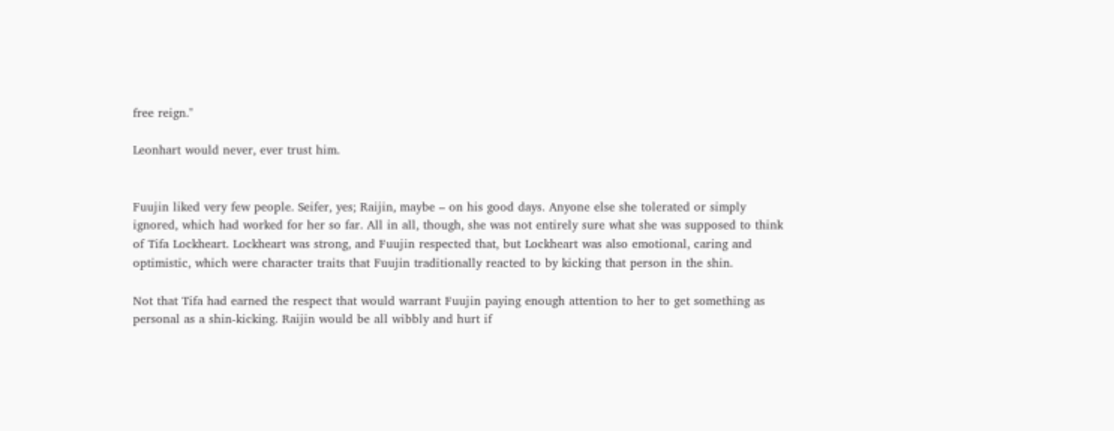free reign."

Leonhart would never, ever trust him.


Fuujin liked very few people. Seifer, yes; Raijin, maybe – on his good days. Anyone else she tolerated or simply ignored, which had worked for her so far. All in all, though, she was not entirely sure what she was supposed to think of Tifa Lockheart. Lockheart was strong, and Fuujin respected that, but Lockheart was also emotional, caring and optimistic, which were character traits that Fuujin traditionally reacted to by kicking that person in the shin.

Not that Tifa had earned the respect that would warrant Fuujin paying enough attention to her to get something as personal as a shin-kicking. Raijin would be all wibbly and hurt if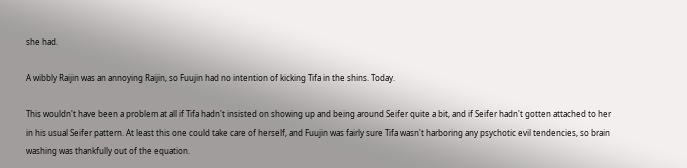she had.

A wibbly Raijin was an annoying Raijin, so Fuujin had no intention of kicking Tifa in the shins. Today.

This wouldn't have been a problem at all if Tifa hadn't insisted on showing up and being around Seifer quite a bit, and if Seifer hadn't gotten attached to her in his usual Seifer pattern. At least this one could take care of herself, and Fuujin was fairly sure Tifa wasn't harboring any psychotic evil tendencies, so brain washing was thankfully out of the equation.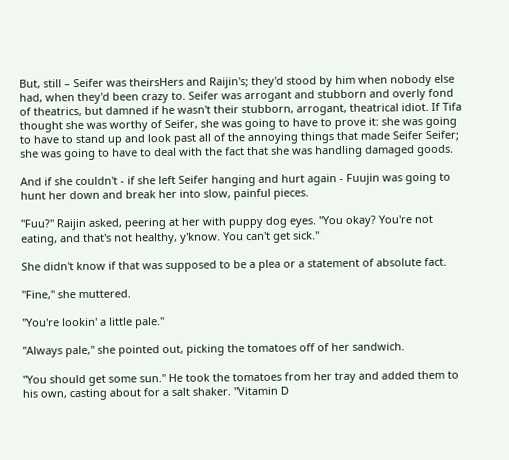But, still – Seifer was theirsHers and Raijin's; they'd stood by him when nobody else had, when they'd been crazy to. Seifer was arrogant and stubborn and overly fond of theatrics, but damned if he wasn't their stubborn, arrogant, theatrical idiot. If Tifa thought she was worthy of Seifer, she was going to have to prove it: she was going to have to stand up and look past all of the annoying things that made Seifer Seifer; she was going to have to deal with the fact that she was handling damaged goods.

And if she couldn't - if she left Seifer hanging and hurt again - Fuujin was going to hunt her down and break her into slow, painful pieces.

"Fuu?" Raijin asked, peering at her with puppy dog eyes. "You okay? You're not eating, and that's not healthy, y'know. You can't get sick."

She didn't know if that was supposed to be a plea or a statement of absolute fact.

"Fine," she muttered.

"You're lookin' a little pale."

"Always pale," she pointed out, picking the tomatoes off of her sandwich.

"You should get some sun." He took the tomatoes from her tray and added them to his own, casting about for a salt shaker. "Vitamin D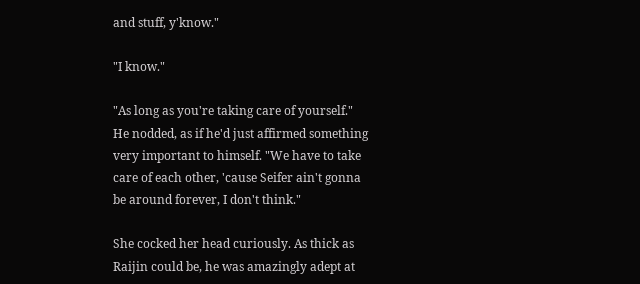and stuff, y'know."

"I know."

"As long as you're taking care of yourself." He nodded, as if he'd just affirmed something very important to himself. "We have to take care of each other, 'cause Seifer ain't gonna be around forever, I don't think."

She cocked her head curiously. As thick as Raijin could be, he was amazingly adept at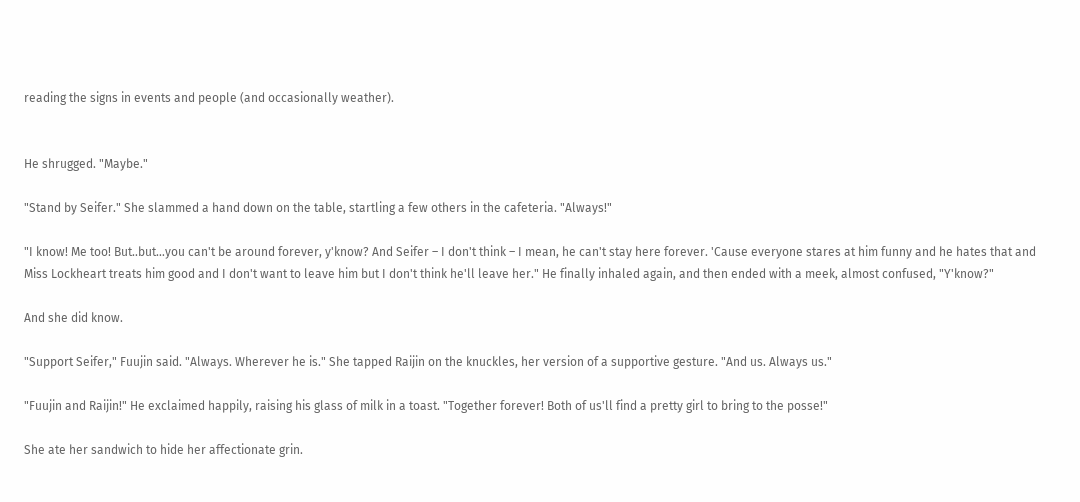reading the signs in events and people (and occasionally weather).


He shrugged. "Maybe."

"Stand by Seifer." She slammed a hand down on the table, startling a few others in the cafeteria. "Always!"

"I know! Me too! But..but…you can't be around forever, y'know? And Seifer – I don't think – I mean, he can't stay here forever. 'Cause everyone stares at him funny and he hates that and Miss Lockheart treats him good and I don't want to leave him but I don't think he'll leave her." He finally inhaled again, and then ended with a meek, almost confused, "Y'know?"

And she did know.

"Support Seifer," Fuujin said. "Always. Wherever he is." She tapped Raijin on the knuckles, her version of a supportive gesture. "And us. Always us."

"Fuujin and Raijin!" He exclaimed happily, raising his glass of milk in a toast. "Together forever! Both of us'll find a pretty girl to bring to the posse!"

She ate her sandwich to hide her affectionate grin.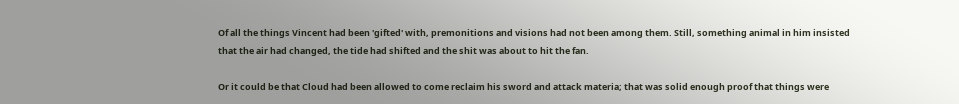Of all the things Vincent had been 'gifted' with, premonitions and visions had not been among them. Still, something animal in him insisted that the air had changed, the tide had shifted and the shit was about to hit the fan.

Or it could be that Cloud had been allowed to come reclaim his sword and attack materia; that was solid enough proof that things were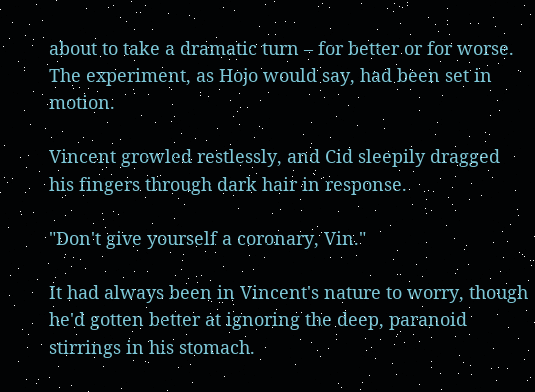about to take a dramatic turn – for better or for worse. The experiment, as Hojo would say, had been set in motion.

Vincent growled restlessly, and Cid sleepily dragged his fingers through dark hair in response.

"Don't give yourself a coronary, Vin."

It had always been in Vincent's nature to worry, though he'd gotten better at ignoring the deep, paranoid stirrings in his stomach.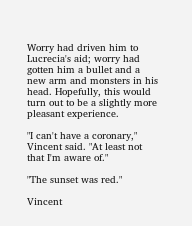Worry had driven him to Lucrecia's aid; worry had gotten him a bullet and a new arm and monsters in his head. Hopefully, this would turn out to be a slightly more pleasant experience.

"I can't have a coronary," Vincent said. "At least not that I'm aware of."

"The sunset was red."

Vincent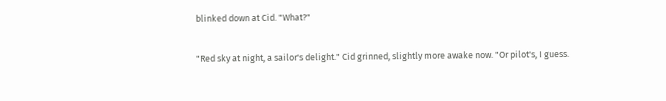blinked down at Cid. "What?"

"Red sky at night, a sailor's delight." Cid grinned, slightly more awake now. "Or pilot's, I guess.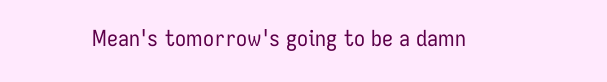Mean's tomorrow's going to be a damn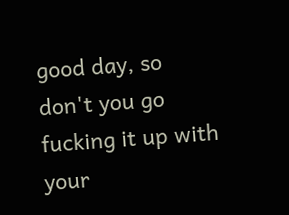good day, so don't you go fucking it up with your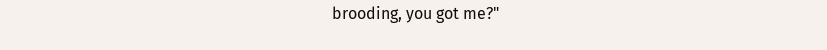brooding, you got me?"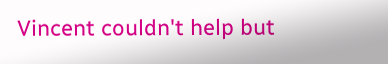Vincent couldn't help but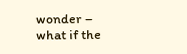wonder – what if the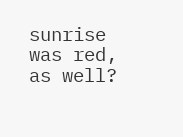sunrise was red, as well?